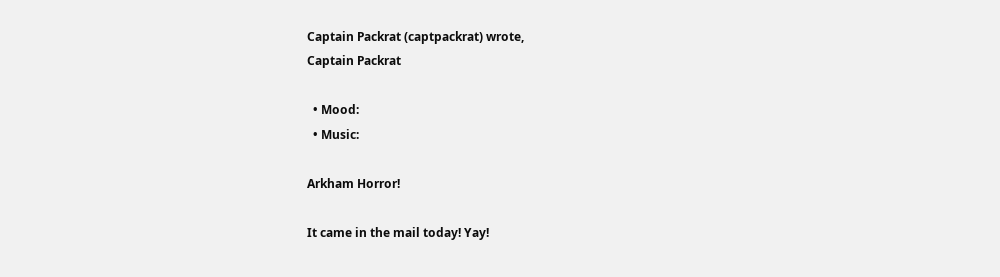Captain Packrat (captpackrat) wrote,
Captain Packrat

  • Mood:
  • Music:

Arkham Horror!

It came in the mail today! Yay!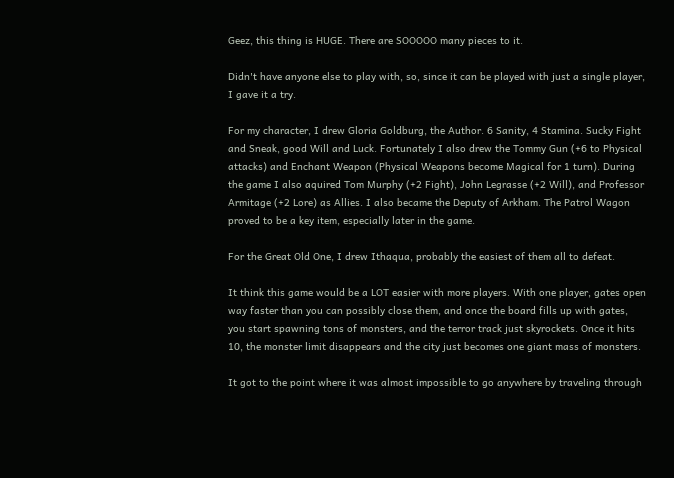Geez, this thing is HUGE. There are SOOOOO many pieces to it.

Didn't have anyone else to play with, so, since it can be played with just a single player, I gave it a try.

For my character, I drew Gloria Goldburg, the Author. 6 Sanity, 4 Stamina. Sucky Fight and Sneak, good Will and Luck. Fortunately I also drew the Tommy Gun (+6 to Physical attacks) and Enchant Weapon (Physical Weapons become Magical for 1 turn). During the game I also aquired Tom Murphy (+2 Fight), John Legrasse (+2 Will), and Professor Armitage (+2 Lore) as Allies. I also became the Deputy of Arkham. The Patrol Wagon proved to be a key item, especially later in the game.

For the Great Old One, I drew Ithaqua, probably the easiest of them all to defeat.

It think this game would be a LOT easier with more players. With one player, gates open way faster than you can possibly close them, and once the board fills up with gates, you start spawning tons of monsters, and the terror track just skyrockets. Once it hits 10, the monster limit disappears and the city just becomes one giant mass of monsters.

It got to the point where it was almost impossible to go anywhere by traveling through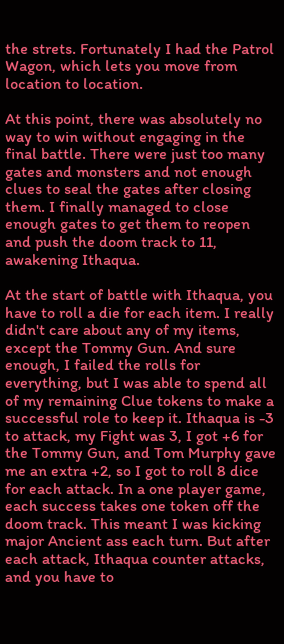the strets. Fortunately I had the Patrol Wagon, which lets you move from location to location.

At this point, there was absolutely no way to win without engaging in the final battle. There were just too many gates and monsters and not enough clues to seal the gates after closing them. I finally managed to close enough gates to get them to reopen and push the doom track to 11, awakening Ithaqua.

At the start of battle with Ithaqua, you have to roll a die for each item. I really didn't care about any of my items, except the Tommy Gun. And sure enough, I failed the rolls for everything, but I was able to spend all of my remaining Clue tokens to make a successful role to keep it. Ithaqua is -3 to attack, my Fight was 3, I got +6 for the Tommy Gun, and Tom Murphy gave me an extra +2, so I got to roll 8 dice for each attack. In a one player game, each success takes one token off the doom track. This meant I was kicking major Ancient ass each turn. But after each attack, Ithaqua counter attacks, and you have to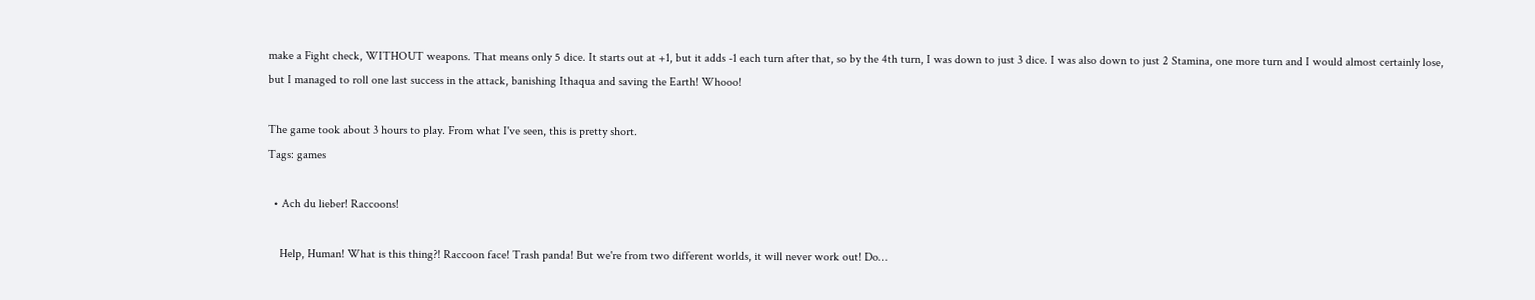make a Fight check, WITHOUT weapons. That means only 5 dice. It starts out at +1, but it adds -1 each turn after that, so by the 4th turn, I was down to just 3 dice. I was also down to just 2 Stamina, one more turn and I would almost certainly lose, but I managed to roll one last success in the attack, banishing Ithaqua and saving the Earth! Whooo!

The game took about 3 hours to play. From what I've seen, this is pretty short.
Tags: games

  • Ach du lieber! Raccoons!

    Help, Human! What is this thing?! Raccoon face! Trash panda! But we're from two different worlds, it will never work out! Do…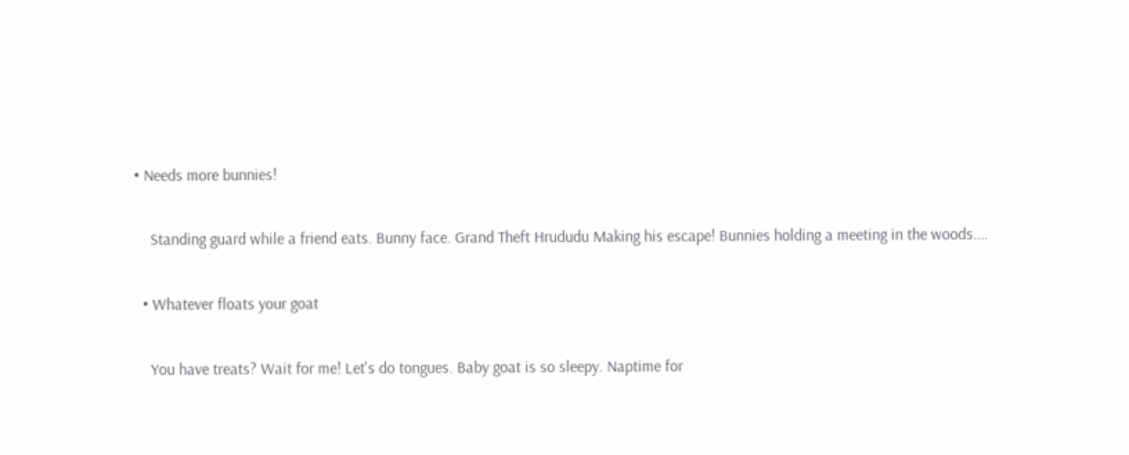• Needs more bunnies!

    Standing guard while a friend eats. Bunny face. Grand Theft Hrududu Making his escape! Bunnies holding a meeting in the woods.…

  • Whatever floats your goat

    You have treats? Wait for me! Let's do tongues. Baby goat is so sleepy. Naptime for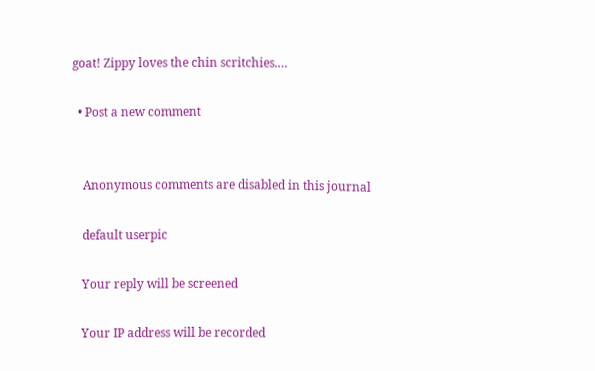goat! Zippy loves the chin scritchies.…

  • Post a new comment


    Anonymous comments are disabled in this journal

    default userpic

    Your reply will be screened

    Your IP address will be recorded